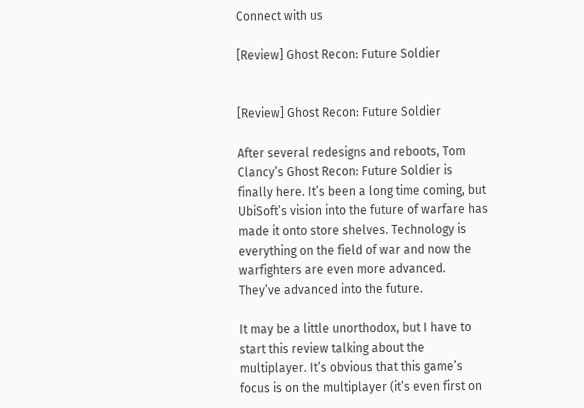Connect with us

[Review] Ghost Recon: Future Soldier


[Review] Ghost Recon: Future Soldier

After several redesigns and reboots, Tom Clancy’s Ghost Recon: Future Soldier is finally here. It’s been a long time coming, but UbiSoft’s vision into the future of warfare has made it onto store shelves. Technology is everything on the field of war and now the warfighters are even more advanced. They’ve advanced into the future.

It may be a little unorthodox, but I have to start this review talking about the multiplayer. It’s obvious that this game’s focus is on the multiplayer (it’s even first on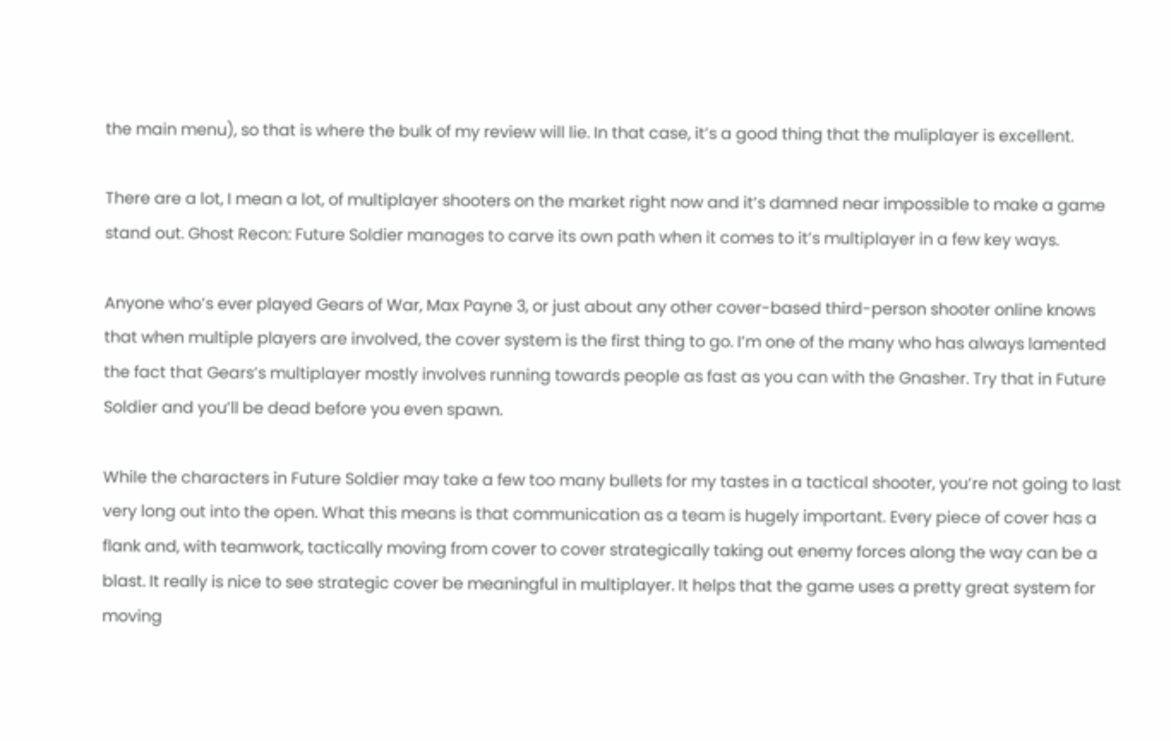the main menu), so that is where the bulk of my review will lie. In that case, it’s a good thing that the muliplayer is excellent.

There are a lot, I mean a lot, of multiplayer shooters on the market right now and it’s damned near impossible to make a game stand out. Ghost Recon: Future Soldier manages to carve its own path when it comes to it’s multiplayer in a few key ways.

Anyone who’s ever played Gears of War, Max Payne 3, or just about any other cover-based third-person shooter online knows that when multiple players are involved, the cover system is the first thing to go. I’m one of the many who has always lamented the fact that Gears’s multiplayer mostly involves running towards people as fast as you can with the Gnasher. Try that in Future Soldier and you’ll be dead before you even spawn.

While the characters in Future Soldier may take a few too many bullets for my tastes in a tactical shooter, you’re not going to last very long out into the open. What this means is that communication as a team is hugely important. Every piece of cover has a flank and, with teamwork, tactically moving from cover to cover strategically taking out enemy forces along the way can be a blast. It really is nice to see strategic cover be meaningful in multiplayer. It helps that the game uses a pretty great system for moving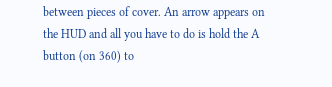between pieces of cover. An arrow appears on the HUD and all you have to do is hold the A button (on 360) to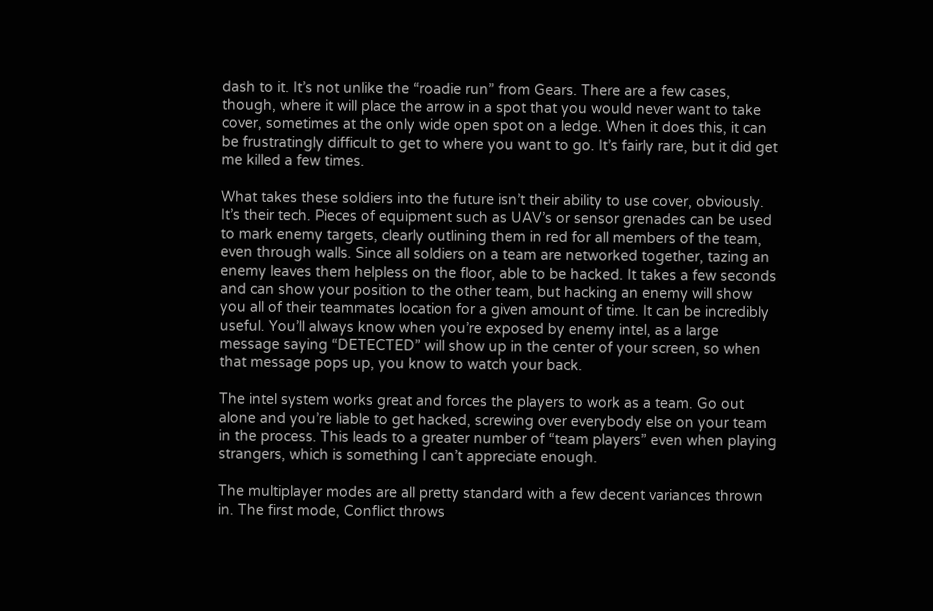dash to it. It’s not unlike the “roadie run” from Gears. There are a few cases, though, where it will place the arrow in a spot that you would never want to take cover, sometimes at the only wide open spot on a ledge. When it does this, it can be frustratingly difficult to get to where you want to go. It’s fairly rare, but it did get me killed a few times.

What takes these soldiers into the future isn’t their ability to use cover, obviously. It’s their tech. Pieces of equipment such as UAV’s or sensor grenades can be used to mark enemy targets, clearly outlining them in red for all members of the team, even through walls. Since all soldiers on a team are networked together, tazing an enemy leaves them helpless on the floor, able to be hacked. It takes a few seconds and can show your position to the other team, but hacking an enemy will show you all of their teammates location for a given amount of time. It can be incredibly useful. You’ll always know when you’re exposed by enemy intel, as a large message saying “DETECTED” will show up in the center of your screen, so when that message pops up, you know to watch your back.

The intel system works great and forces the players to work as a team. Go out alone and you’re liable to get hacked, screwing over everybody else on your team in the process. This leads to a greater number of “team players” even when playing strangers, which is something I can’t appreciate enough.

The multiplayer modes are all pretty standard with a few decent variances thrown in. The first mode, Conflict throws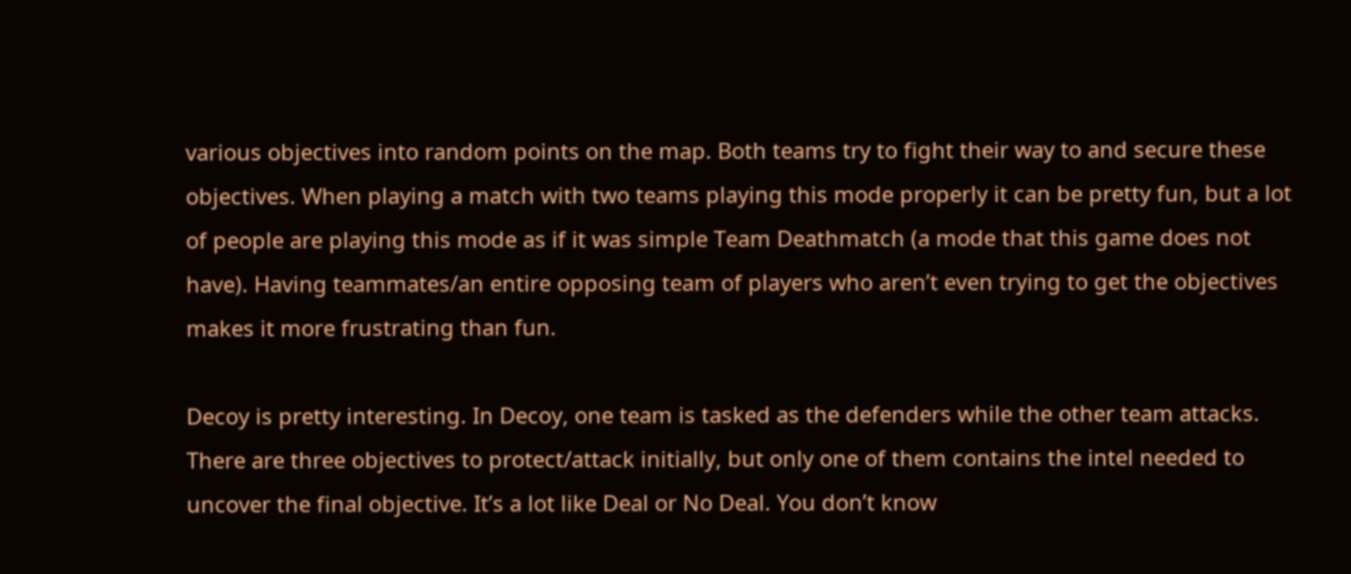various objectives into random points on the map. Both teams try to fight their way to and secure these objectives. When playing a match with two teams playing this mode properly it can be pretty fun, but a lot of people are playing this mode as if it was simple Team Deathmatch (a mode that this game does not have). Having teammates/an entire opposing team of players who aren’t even trying to get the objectives makes it more frustrating than fun.

Decoy is pretty interesting. In Decoy, one team is tasked as the defenders while the other team attacks. There are three objectives to protect/attack initially, but only one of them contains the intel needed to uncover the final objective. It’s a lot like Deal or No Deal. You don’t know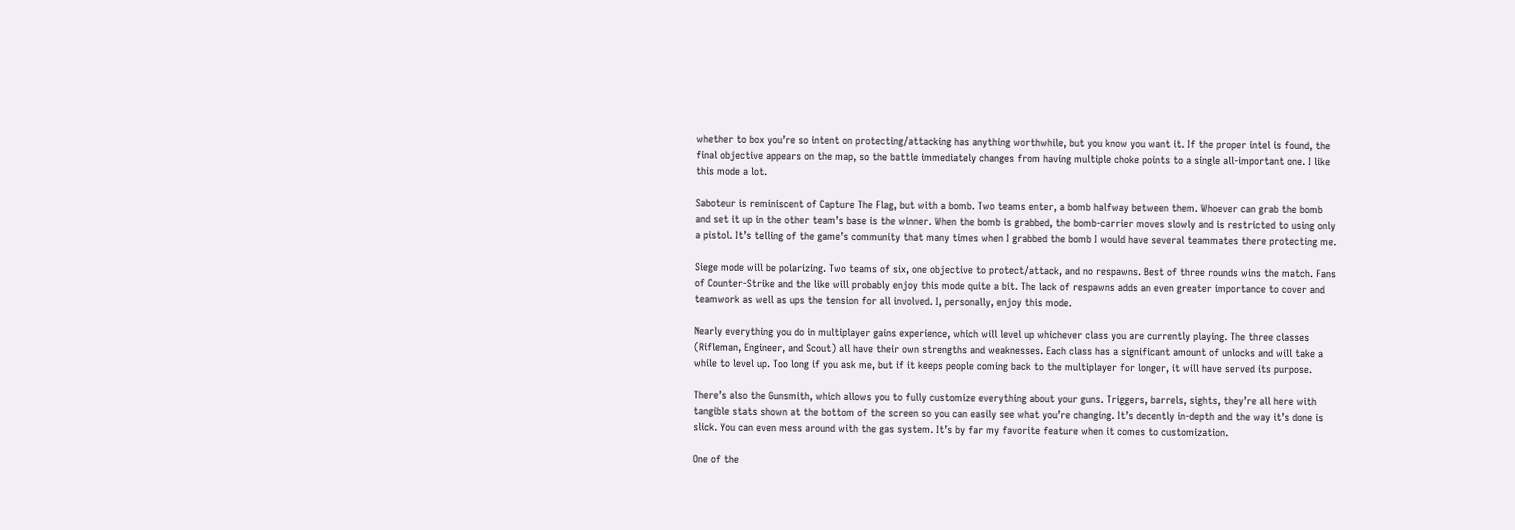whether to box you’re so intent on protecting/attacking has anything worthwhile, but you know you want it. If the proper intel is found, the final objective appears on the map, so the battle immediately changes from having multiple choke points to a single all-important one. I like this mode a lot.

Saboteur is reminiscent of Capture The Flag, but with a bomb. Two teams enter, a bomb halfway between them. Whoever can grab the bomb and set it up in the other team’s base is the winner. When the bomb is grabbed, the bomb-carrier moves slowly and is restricted to using only a pistol. It’s telling of the game’s community that many times when I grabbed the bomb I would have several teammates there protecting me.

Siege mode will be polarizing. Two teams of six, one objective to protect/attack, and no respawns. Best of three rounds wins the match. Fans of Counter-Strike and the like will probably enjoy this mode quite a bit. The lack of respawns adds an even greater importance to cover and teamwork as well as ups the tension for all involved. I, personally, enjoy this mode.

Nearly everything you do in multiplayer gains experience, which will level up whichever class you are currently playing. The three classes (Rifleman, Engineer, and Scout) all have their own strengths and weaknesses. Each class has a significant amount of unlocks and will take a while to level up. Too long if you ask me, but if it keeps people coming back to the multiplayer for longer, it will have served its purpose.

There’s also the Gunsmith, which allows you to fully customize everything about your guns. Triggers, barrels, sights, they’re all here with tangible stats shown at the bottom of the screen so you can easily see what you’re changing. It’s decently in-depth and the way it’s done is slick. You can even mess around with the gas system. It’s by far my favorite feature when it comes to customization.

One of the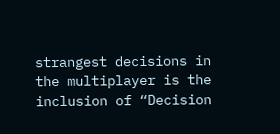strangest decisions in the multiplayer is the inclusion of “Decision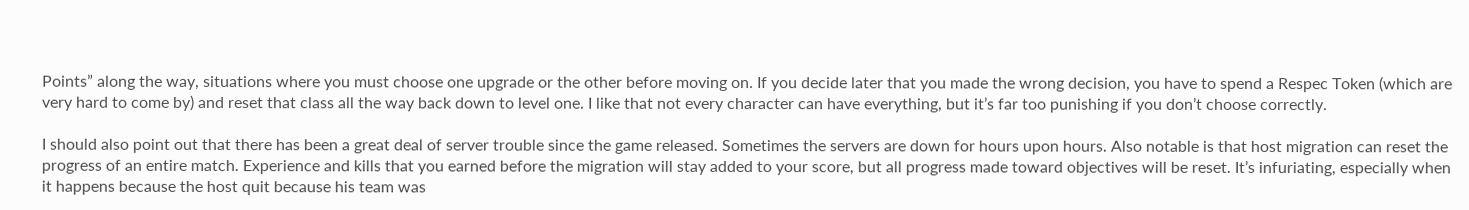Points” along the way, situations where you must choose one upgrade or the other before moving on. If you decide later that you made the wrong decision, you have to spend a Respec Token (which are very hard to come by) and reset that class all the way back down to level one. I like that not every character can have everything, but it’s far too punishing if you don’t choose correctly.

I should also point out that there has been a great deal of server trouble since the game released. Sometimes the servers are down for hours upon hours. Also notable is that host migration can reset the progress of an entire match. Experience and kills that you earned before the migration will stay added to your score, but all progress made toward objectives will be reset. It’s infuriating, especially when it happens because the host quit because his team was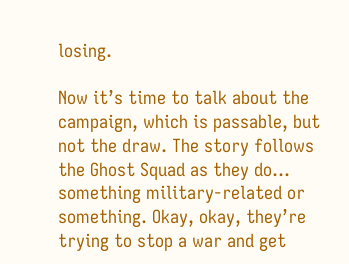losing.

Now it’s time to talk about the campaign, which is passable, but not the draw. The story follows the Ghost Squad as they do… something military-related or something. Okay, okay, they’re trying to stop a war and get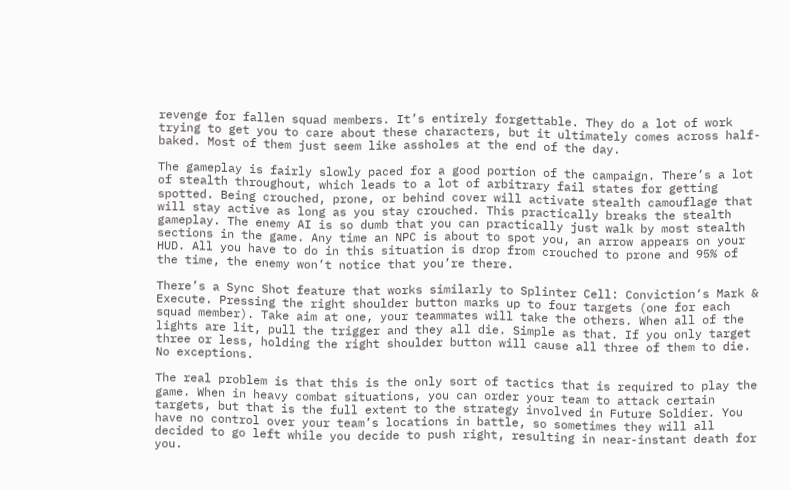revenge for fallen squad members. It’s entirely forgettable. They do a lot of work trying to get you to care about these characters, but it ultimately comes across half-baked. Most of them just seem like assholes at the end of the day.

The gameplay is fairly slowly paced for a good portion of the campaign. There’s a lot of stealth throughout, which leads to a lot of arbitrary fail states for getting spotted. Being crouched, prone, or behind cover will activate stealth camouflage that will stay active as long as you stay crouched. This practically breaks the stealth gameplay. The enemy AI is so dumb that you can practically just walk by most stealth sections in the game. Any time an NPC is about to spot you, an arrow appears on your HUD. All you have to do in this situation is drop from crouched to prone and 95% of the time, the enemy won’t notice that you’re there.

There’s a Sync Shot feature that works similarly to Splinter Cell: Conviction‘s Mark & Execute. Pressing the right shoulder button marks up to four targets (one for each squad member). Take aim at one, your teammates will take the others. When all of the lights are lit, pull the trigger and they all die. Simple as that. If you only target three or less, holding the right shoulder button will cause all three of them to die. No exceptions.

The real problem is that this is the only sort of tactics that is required to play the game. When in heavy combat situations, you can order your team to attack certain targets, but that is the full extent to the strategy involved in Future Soldier. You have no control over your team’s locations in battle, so sometimes they will all decided to go left while you decide to push right, resulting in near-instant death for you.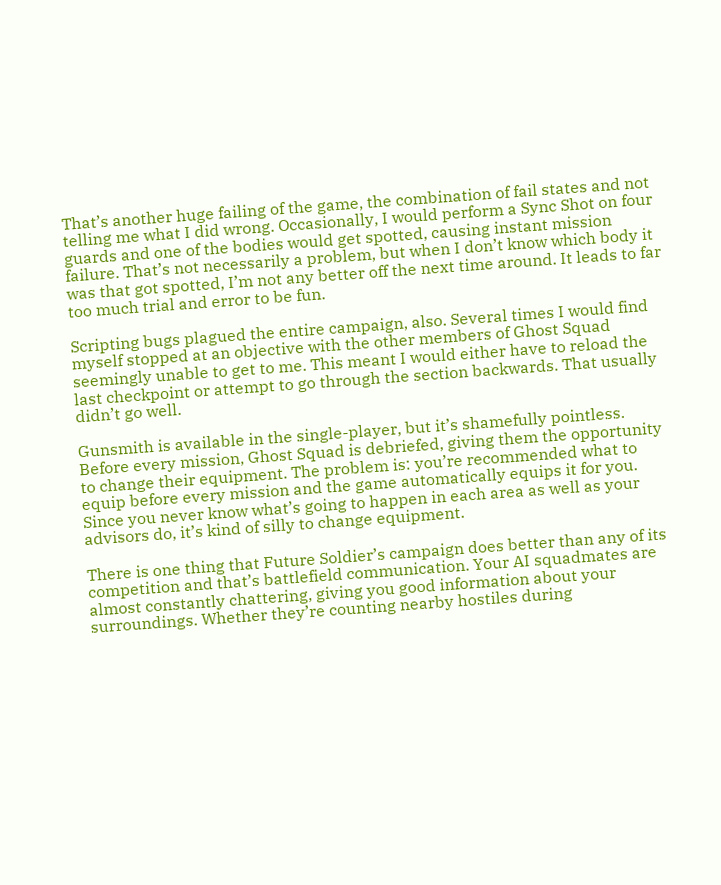That’s another huge failing of the game, the combination of fail states and not telling me what I did wrong. Occasionally, I would perform a Sync Shot on four guards and one of the bodies would get spotted, causing instant mission failure. That’s not necessarily a problem, but when I don’t know which body it was that got spotted, I’m not any better off the next time around. It leads to far too much trial and error to be fun.

Scripting bugs plagued the entire campaign, also. Several times I would find myself stopped at an objective with the other members of Ghost Squad seemingly unable to get to me. This meant I would either have to reload the last checkpoint or attempt to go through the section backwards. That usually didn’t go well.

Gunsmith is available in the single-player, but it’s shamefully pointless. Before every mission, Ghost Squad is debriefed, giving them the opportunity to change their equipment. The problem is: you’re recommended what to equip before every mission and the game automatically equips it for you. Since you never know what’s going to happen in each area as well as your advisors do, it’s kind of silly to change equipment.

There is one thing that Future Soldier’s campaign does better than any of its competition and that’s battlefield communication. Your AI squadmates are almost constantly chattering, giving you good information about your surroundings. Whether they’re counting nearby hostiles during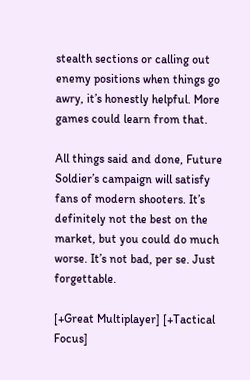stealth sections or calling out enemy positions when things go awry, it’s honestly helpful. More games could learn from that.

All things said and done, Future Soldier’s campaign will satisfy fans of modern shooters. It’s definitely not the best on the market, but you could do much worse. It’s not bad, per se. Just forgettable.

[+Great Multiplayer] [+Tactical Focus]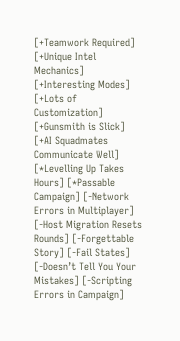[+Teamwork Required] [+Unique Intel Mechanics] [+Interesting Modes] [+Lots of Customization] [+Gunsmith is Slick] [+AI Squadmates Communicate Well] [*Levelling Up Takes Hours] [*Passable Campaign] [-Network Errors in Multiplayer] [-Host Migration Resets Rounds] [-Forgettable Story] [-Fail States] [-Doesn’t Tell You Your Mistakes] [-Scripting Errors in Campaign]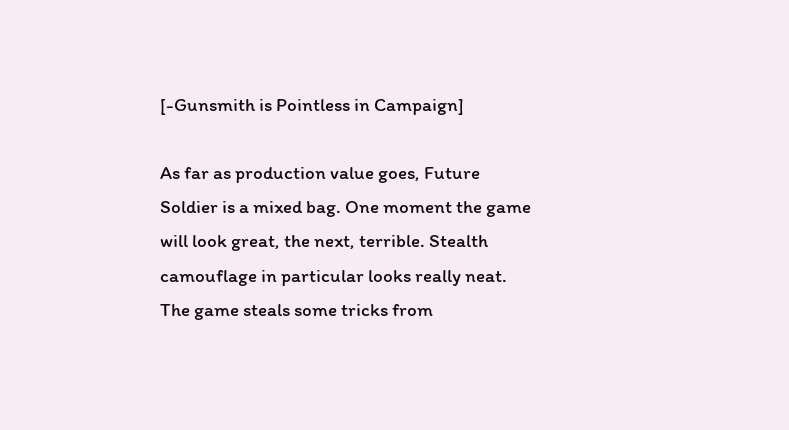[-Gunsmith is Pointless in Campaign]

As far as production value goes, Future Soldier is a mixed bag. One moment the game will look great, the next, terrible. Stealth camouflage in particular looks really neat. The game steals some tricks from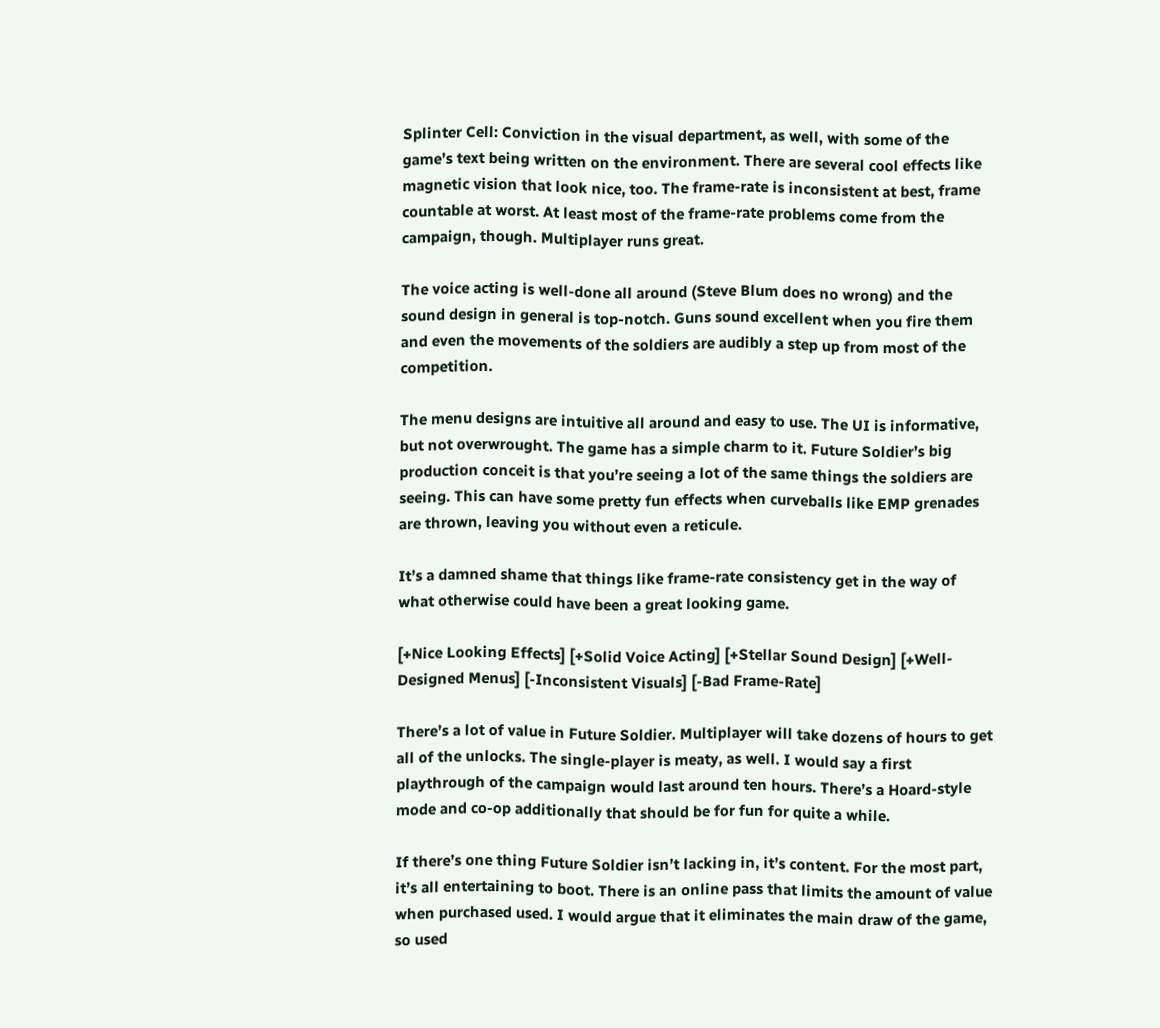Splinter Cell: Conviction in the visual department, as well, with some of the game’s text being written on the environment. There are several cool effects like magnetic vision that look nice, too. The frame-rate is inconsistent at best, frame countable at worst. At least most of the frame-rate problems come from the campaign, though. Multiplayer runs great.

The voice acting is well-done all around (Steve Blum does no wrong) and the sound design in general is top-notch. Guns sound excellent when you fire them and even the movements of the soldiers are audibly a step up from most of the competition.

The menu designs are intuitive all around and easy to use. The UI is informative, but not overwrought. The game has a simple charm to it. Future Soldier’s big production conceit is that you’re seeing a lot of the same things the soldiers are seeing. This can have some pretty fun effects when curveballs like EMP grenades are thrown, leaving you without even a reticule.

It’s a damned shame that things like frame-rate consistency get in the way of what otherwise could have been a great looking game.

[+Nice Looking Effects] [+Solid Voice Acting] [+Stellar Sound Design] [+Well-Designed Menus] [-Inconsistent Visuals] [-Bad Frame-Rate]

There’s a lot of value in Future Soldier. Multiplayer will take dozens of hours to get all of the unlocks. The single-player is meaty, as well. I would say a first playthrough of the campaign would last around ten hours. There’s a Hoard-style mode and co-op additionally that should be for fun for quite a while.

If there’s one thing Future Soldier isn’t lacking in, it’s content. For the most part, it’s all entertaining to boot. There is an online pass that limits the amount of value when purchased used. I would argue that it eliminates the main draw of the game, so used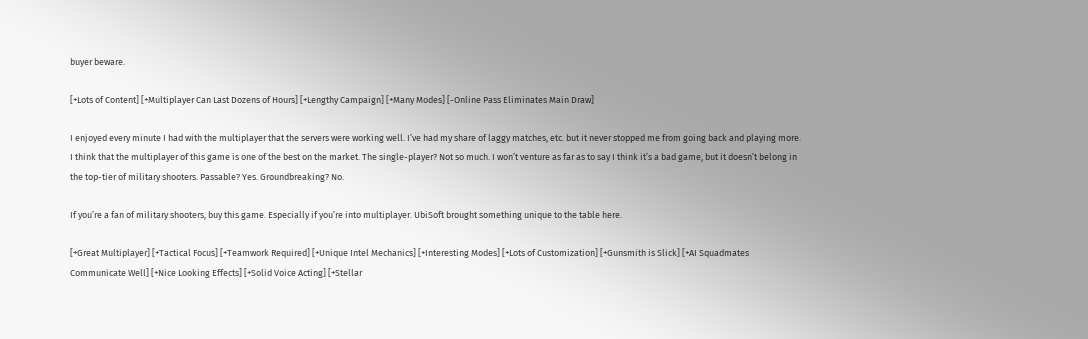buyer beware.

[+Lots of Content] [+Multiplayer Can Last Dozens of Hours] [+Lengthy Campaign] [+Many Modes] [-Online Pass Eliminates Main Draw]

I enjoyed every minute I had with the multiplayer that the servers were working well. I’ve had my share of laggy matches, etc. but it never stopped me from going back and playing more. I think that the multiplayer of this game is one of the best on the market. The single-player? Not so much. I won’t venture as far as to say I think it’s a bad game, but it doesn’t belong in the top-tier of military shooters. Passable? Yes. Groundbreaking? No.

If you’re a fan of military shooters, buy this game. Especially if you’re into multiplayer. UbiSoft brought something unique to the table here.

[+Great Multiplayer] [+Tactical Focus] [+Teamwork Required] [+Unique Intel Mechanics] [+Interesting Modes] [+Lots of Customization] [+Gunsmith is Slick] [+AI Squadmates Communicate Well] [+Nice Looking Effects] [+Solid Voice Acting] [+Stellar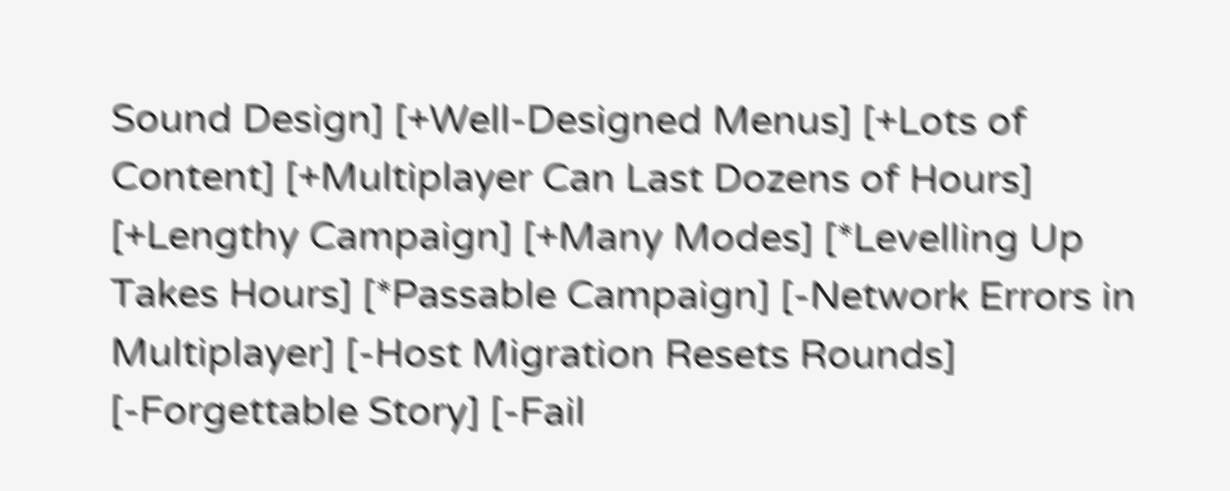Sound Design] [+Well-Designed Menus] [+Lots of Content] [+Multiplayer Can Last Dozens of Hours] [+Lengthy Campaign] [+Many Modes] [*Levelling Up Takes Hours] [*Passable Campaign] [-Network Errors in Multiplayer] [-Host Migration Resets Rounds] [-Forgettable Story] [-Fail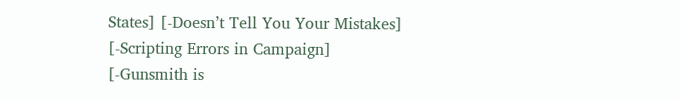States] [-Doesn’t Tell You Your Mistakes] [-Scripting Errors in Campaign] [-Gunsmith is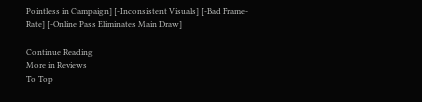Pointless in Campaign] [-Inconsistent Visuals] [-Bad Frame-Rate] [-Online Pass Eliminates Main Draw]

Continue Reading
More in Reviews
To Top